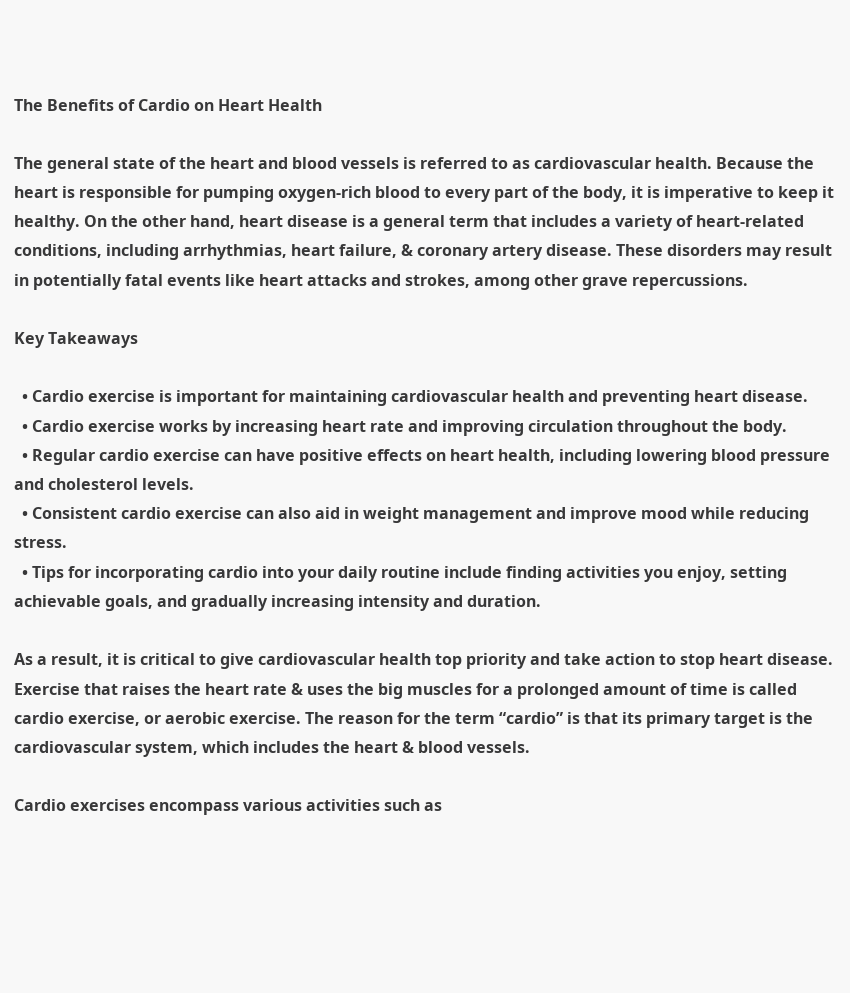The Benefits of Cardio on Heart Health

The general state of the heart and blood vessels is referred to as cardiovascular health. Because the heart is responsible for pumping oxygen-rich blood to every part of the body, it is imperative to keep it healthy. On the other hand, heart disease is a general term that includes a variety of heart-related conditions, including arrhythmias, heart failure, & coronary artery disease. These disorders may result in potentially fatal events like heart attacks and strokes, among other grave repercussions.

Key Takeaways

  • Cardio exercise is important for maintaining cardiovascular health and preventing heart disease.
  • Cardio exercise works by increasing heart rate and improving circulation throughout the body.
  • Regular cardio exercise can have positive effects on heart health, including lowering blood pressure and cholesterol levels.
  • Consistent cardio exercise can also aid in weight management and improve mood while reducing stress.
  • Tips for incorporating cardio into your daily routine include finding activities you enjoy, setting achievable goals, and gradually increasing intensity and duration.

As a result, it is critical to give cardiovascular health top priority and take action to stop heart disease. Exercise that raises the heart rate & uses the big muscles for a prolonged amount of time is called cardio exercise, or aerobic exercise. The reason for the term “cardio” is that its primary target is the cardiovascular system, which includes the heart & blood vessels.

Cardio exercises encompass various activities such as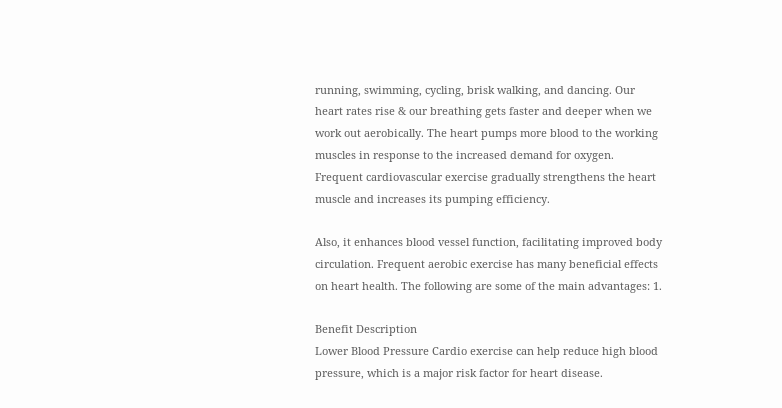running, swimming, cycling, brisk walking, and dancing. Our heart rates rise & our breathing gets faster and deeper when we work out aerobically. The heart pumps more blood to the working muscles in response to the increased demand for oxygen. Frequent cardiovascular exercise gradually strengthens the heart muscle and increases its pumping efficiency.

Also, it enhances blood vessel function, facilitating improved body circulation. Frequent aerobic exercise has many beneficial effects on heart health. The following are some of the main advantages: 1.

Benefit Description
Lower Blood Pressure Cardio exercise can help reduce high blood pressure, which is a major risk factor for heart disease.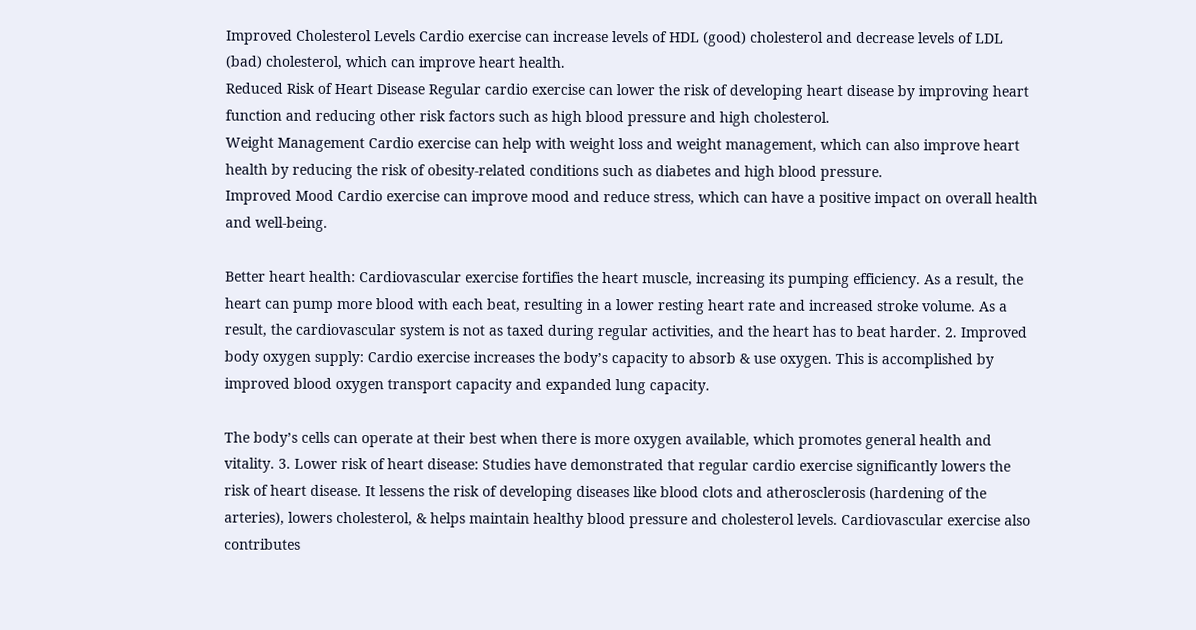Improved Cholesterol Levels Cardio exercise can increase levels of HDL (good) cholesterol and decrease levels of LDL (bad) cholesterol, which can improve heart health.
Reduced Risk of Heart Disease Regular cardio exercise can lower the risk of developing heart disease by improving heart function and reducing other risk factors such as high blood pressure and high cholesterol.
Weight Management Cardio exercise can help with weight loss and weight management, which can also improve heart health by reducing the risk of obesity-related conditions such as diabetes and high blood pressure.
Improved Mood Cardio exercise can improve mood and reduce stress, which can have a positive impact on overall health and well-being.

Better heart health: Cardiovascular exercise fortifies the heart muscle, increasing its pumping efficiency. As a result, the heart can pump more blood with each beat, resulting in a lower resting heart rate and increased stroke volume. As a result, the cardiovascular system is not as taxed during regular activities, and the heart has to beat harder. 2. Improved body oxygen supply: Cardio exercise increases the body’s capacity to absorb & use oxygen. This is accomplished by improved blood oxygen transport capacity and expanded lung capacity.

The body’s cells can operate at their best when there is more oxygen available, which promotes general health and vitality. 3. Lower risk of heart disease: Studies have demonstrated that regular cardio exercise significantly lowers the risk of heart disease. It lessens the risk of developing diseases like blood clots and atherosclerosis (hardening of the arteries), lowers cholesterol, & helps maintain healthy blood pressure and cholesterol levels. Cardiovascular exercise also contributes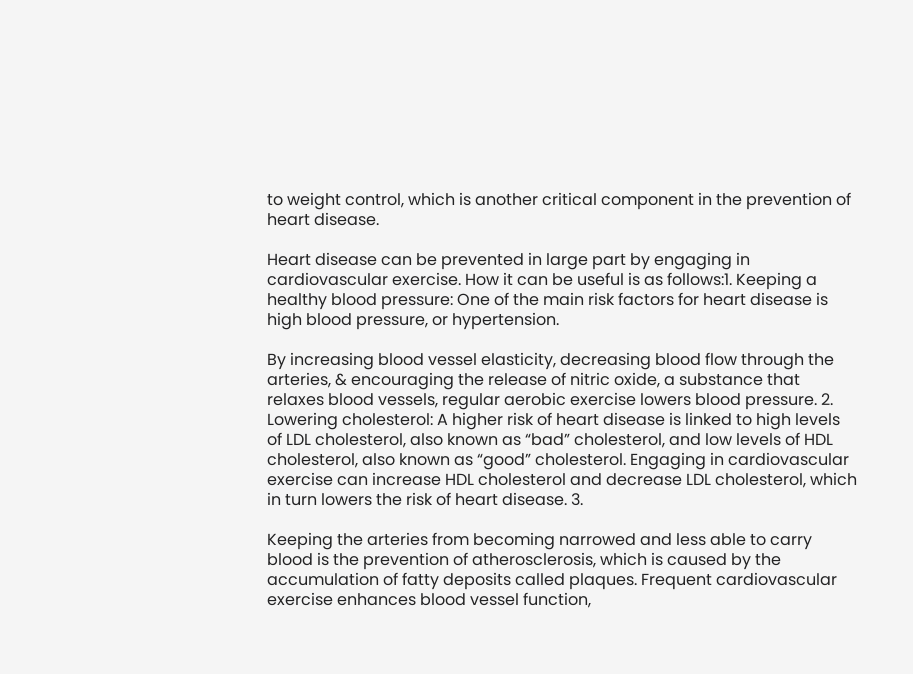to weight control, which is another critical component in the prevention of heart disease.

Heart disease can be prevented in large part by engaging in cardiovascular exercise. How it can be useful is as follows:1. Keeping a healthy blood pressure: One of the main risk factors for heart disease is high blood pressure, or hypertension.

By increasing blood vessel elasticity, decreasing blood flow through the arteries, & encouraging the release of nitric oxide, a substance that relaxes blood vessels, regular aerobic exercise lowers blood pressure. 2. Lowering cholesterol: A higher risk of heart disease is linked to high levels of LDL cholesterol, also known as “bad” cholesterol, and low levels of HDL cholesterol, also known as “good” cholesterol. Engaging in cardiovascular exercise can increase HDL cholesterol and decrease LDL cholesterol, which in turn lowers the risk of heart disease. 3.

Keeping the arteries from becoming narrowed and less able to carry blood is the prevention of atherosclerosis, which is caused by the accumulation of fatty deposits called plaques. Frequent cardiovascular exercise enhances blood vessel function,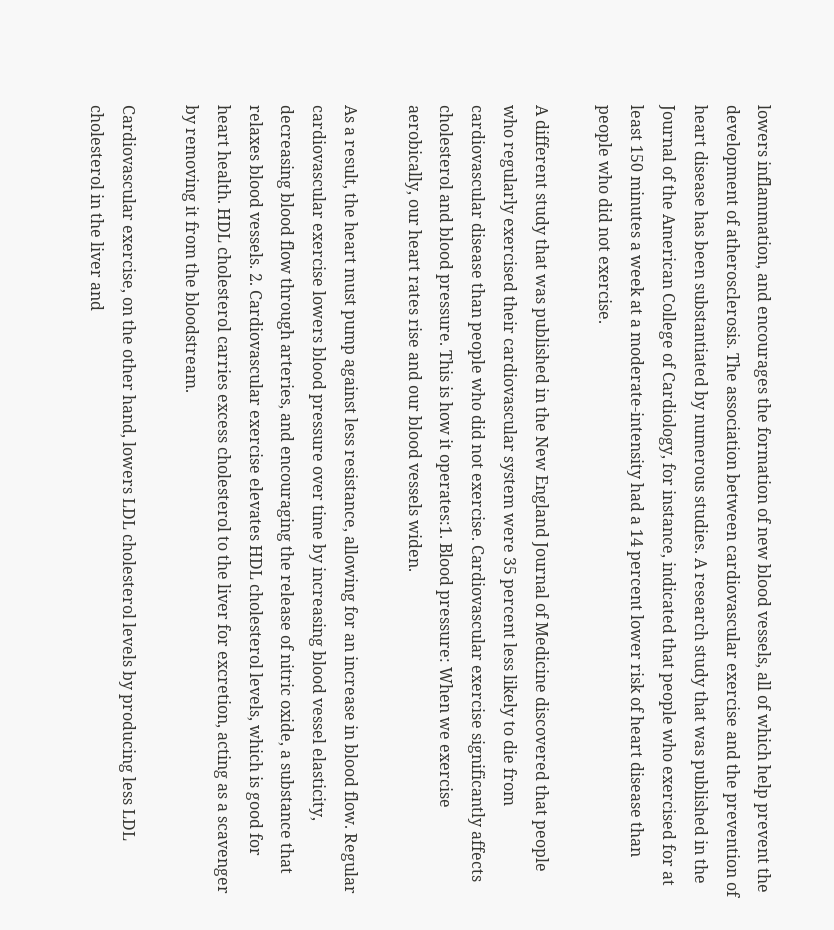lowers inflammation, and encourages the formation of new blood vessels, all of which help prevent the development of atherosclerosis. The association between cardiovascular exercise and the prevention of heart disease has been substantiated by numerous studies. A research study that was published in the Journal of the American College of Cardiology, for instance, indicated that people who exercised for at least 150 minutes a week at a moderate-intensity had a 14 percent lower risk of heart disease than people who did not exercise.

A different study that was published in the New England Journal of Medicine discovered that people who regularly exercised their cardiovascular system were 35 percent less likely to die from cardiovascular disease than people who did not exercise. Cardiovascular exercise significantly affects cholesterol and blood pressure. This is how it operates:1. Blood pressure: When we exercise aerobically, our heart rates rise and our blood vessels widen.

As a result, the heart must pump against less resistance, allowing for an increase in blood flow. Regular cardiovascular exercise lowers blood pressure over time by increasing blood vessel elasticity, decreasing blood flow through arteries, and encouraging the release of nitric oxide, a substance that relaxes blood vessels. 2. Cardiovascular exercise elevates HDL cholesterol levels, which is good for heart health. HDL cholesterol carries excess cholesterol to the liver for excretion, acting as a scavenger by removing it from the bloodstream.

Cardiovascular exercise, on the other hand, lowers LDL cholesterol levels by producing less LDL cholesterol in the liver and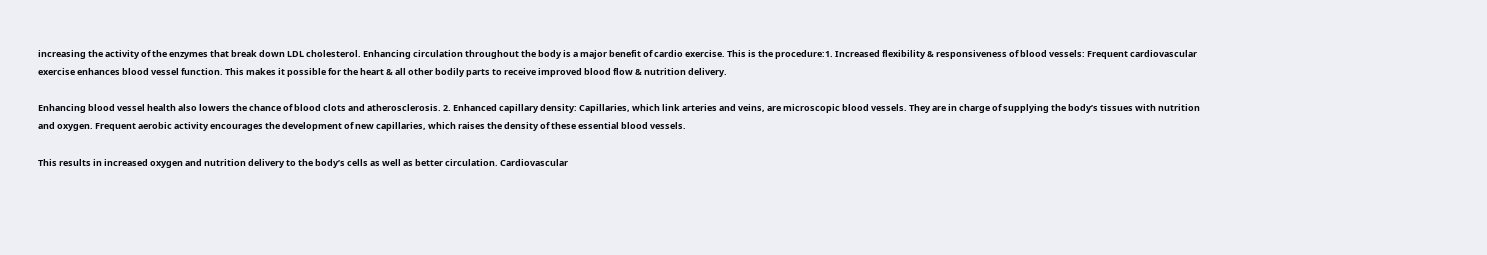increasing the activity of the enzymes that break down LDL cholesterol. Enhancing circulation throughout the body is a major benefit of cardio exercise. This is the procedure:1. Increased flexibility & responsiveness of blood vessels: Frequent cardiovascular exercise enhances blood vessel function. This makes it possible for the heart & all other bodily parts to receive improved blood flow & nutrition delivery.

Enhancing blood vessel health also lowers the chance of blood clots and atherosclerosis. 2. Enhanced capillary density: Capillaries, which link arteries and veins, are microscopic blood vessels. They are in charge of supplying the body’s tissues with nutrition and oxygen. Frequent aerobic activity encourages the development of new capillaries, which raises the density of these essential blood vessels.

This results in increased oxygen and nutrition delivery to the body’s cells as well as better circulation. Cardiovascular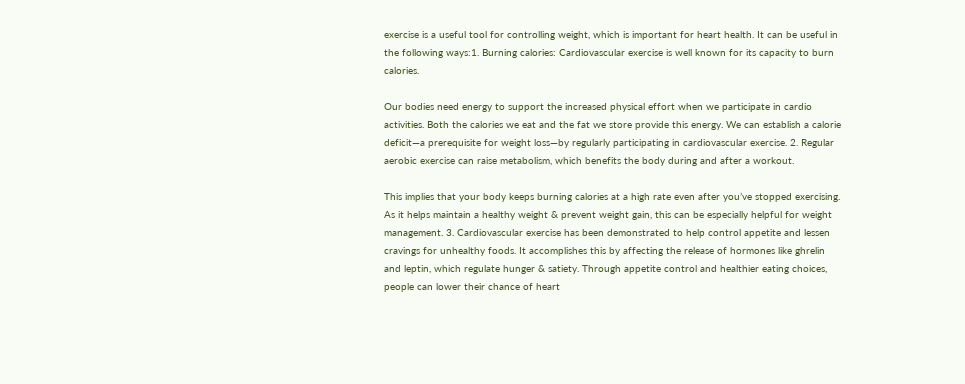exercise is a useful tool for controlling weight, which is important for heart health. It can be useful in the following ways:1. Burning calories: Cardiovascular exercise is well known for its capacity to burn calories.

Our bodies need energy to support the increased physical effort when we participate in cardio activities. Both the calories we eat and the fat we store provide this energy. We can establish a calorie deficit—a prerequisite for weight loss—by regularly participating in cardiovascular exercise. 2. Regular aerobic exercise can raise metabolism, which benefits the body during and after a workout.

This implies that your body keeps burning calories at a high rate even after you’ve stopped exercising. As it helps maintain a healthy weight & prevent weight gain, this can be especially helpful for weight management. 3. Cardiovascular exercise has been demonstrated to help control appetite and lessen cravings for unhealthy foods. It accomplishes this by affecting the release of hormones like ghrelin and leptin, which regulate hunger & satiety. Through appetite control and healthier eating choices, people can lower their chance of heart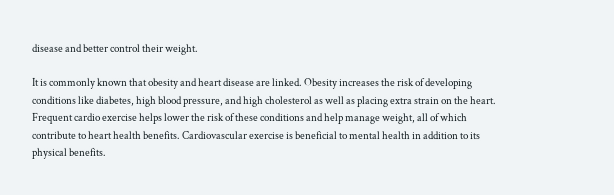disease and better control their weight.

It is commonly known that obesity and heart disease are linked. Obesity increases the risk of developing conditions like diabetes, high blood pressure, and high cholesterol as well as placing extra strain on the heart. Frequent cardio exercise helps lower the risk of these conditions and help manage weight, all of which contribute to heart health benefits. Cardiovascular exercise is beneficial to mental health in addition to its physical benefits.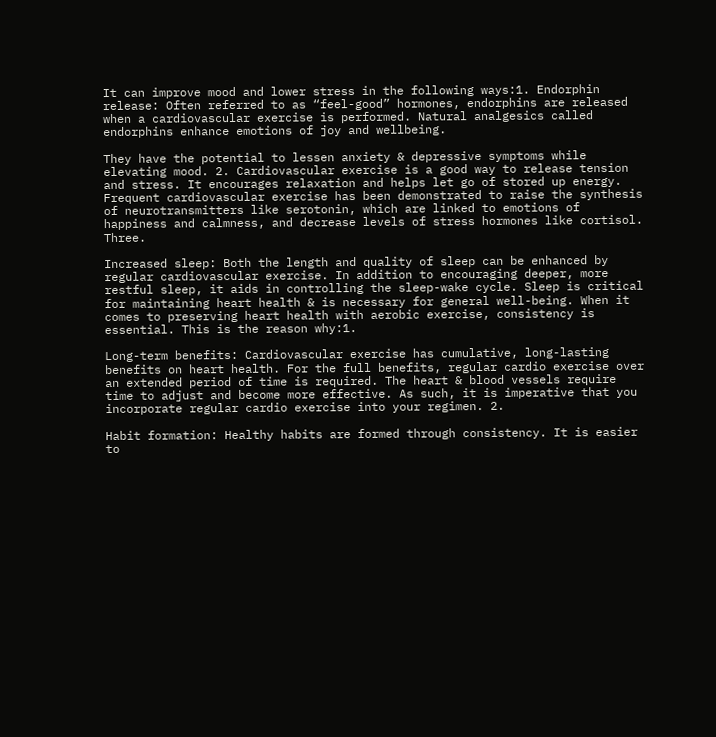It can improve mood and lower stress in the following ways:1. Endorphin release: Often referred to as “feel-good” hormones, endorphins are released when a cardiovascular exercise is performed. Natural analgesics called endorphins enhance emotions of joy and wellbeing.

They have the potential to lessen anxiety & depressive symptoms while elevating mood. 2. Cardiovascular exercise is a good way to release tension and stress. It encourages relaxation and helps let go of stored up energy. Frequent cardiovascular exercise has been demonstrated to raise the synthesis of neurotransmitters like serotonin, which are linked to emotions of happiness and calmness, and decrease levels of stress hormones like cortisol. Three.

Increased sleep: Both the length and quality of sleep can be enhanced by regular cardiovascular exercise. In addition to encouraging deeper, more restful sleep, it aids in controlling the sleep-wake cycle. Sleep is critical for maintaining heart health & is necessary for general well-being. When it comes to preserving heart health with aerobic exercise, consistency is essential. This is the reason why:1.

Long-term benefits: Cardiovascular exercise has cumulative, long-lasting benefits on heart health. For the full benefits, regular cardio exercise over an extended period of time is required. The heart & blood vessels require time to adjust and become more effective. As such, it is imperative that you incorporate regular cardio exercise into your regimen. 2.

Habit formation: Healthy habits are formed through consistency. It is easier to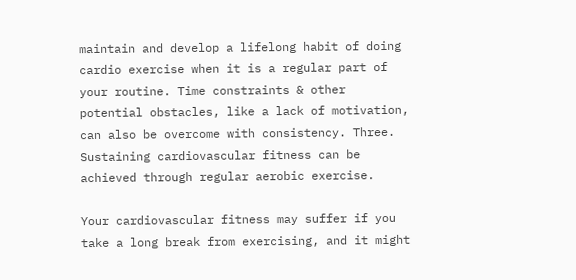maintain and develop a lifelong habit of doing cardio exercise when it is a regular part of your routine. Time constraints & other potential obstacles, like a lack of motivation, can also be overcome with consistency. Three. Sustaining cardiovascular fitness can be achieved through regular aerobic exercise.

Your cardiovascular fitness may suffer if you take a long break from exercising, and it might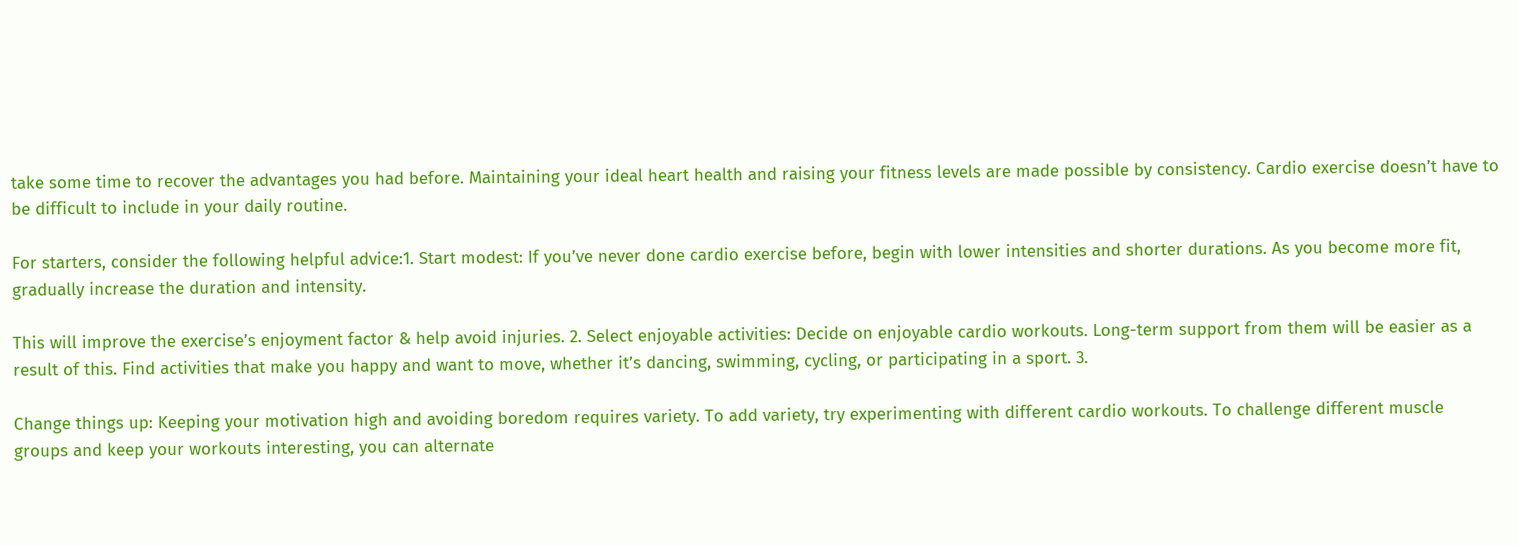take some time to recover the advantages you had before. Maintaining your ideal heart health and raising your fitness levels are made possible by consistency. Cardio exercise doesn’t have to be difficult to include in your daily routine.

For starters, consider the following helpful advice:1. Start modest: If you’ve never done cardio exercise before, begin with lower intensities and shorter durations. As you become more fit, gradually increase the duration and intensity.

This will improve the exercise’s enjoyment factor & help avoid injuries. 2. Select enjoyable activities: Decide on enjoyable cardio workouts. Long-term support from them will be easier as a result of this. Find activities that make you happy and want to move, whether it’s dancing, swimming, cycling, or participating in a sport. 3.

Change things up: Keeping your motivation high and avoiding boredom requires variety. To add variety, try experimenting with different cardio workouts. To challenge different muscle groups and keep your workouts interesting, you can alternate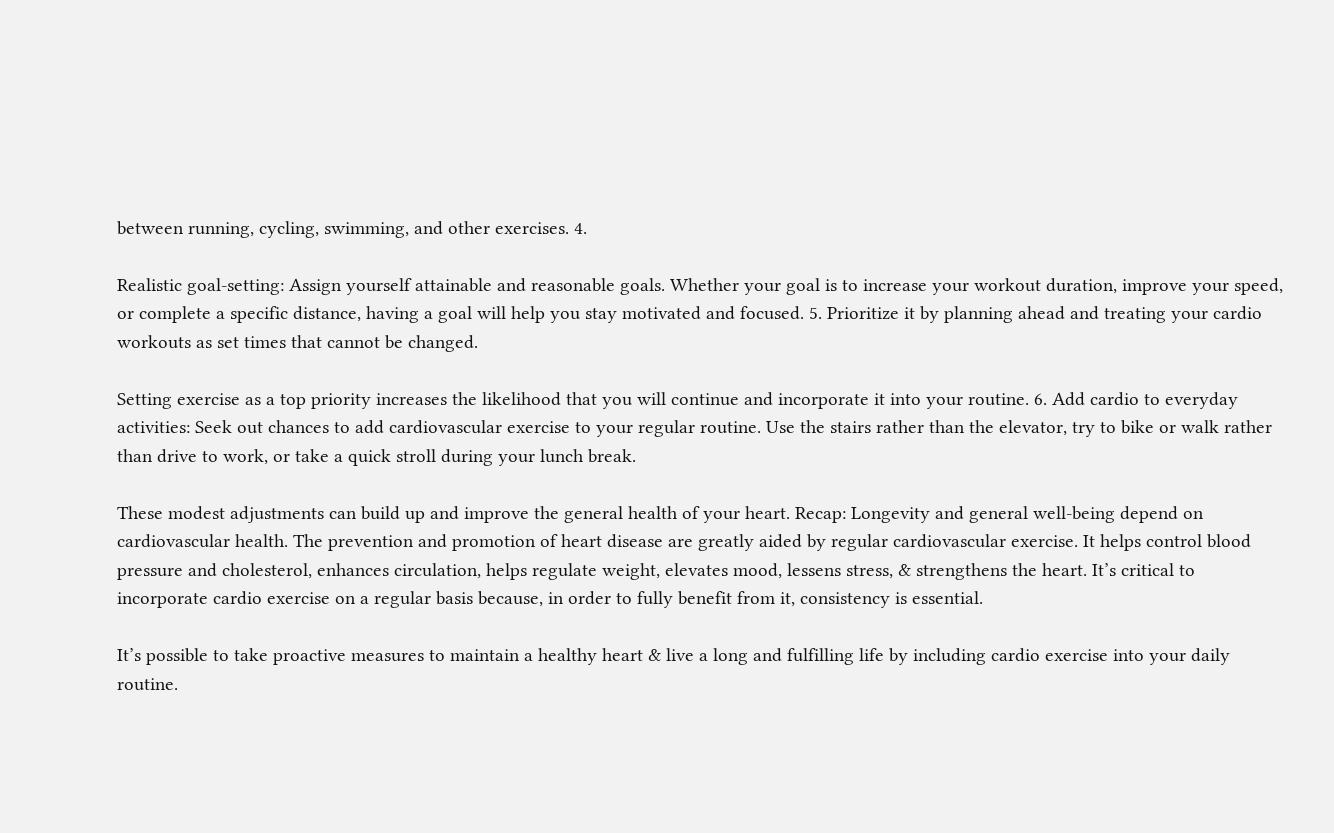between running, cycling, swimming, and other exercises. 4.

Realistic goal-setting: Assign yourself attainable and reasonable goals. Whether your goal is to increase your workout duration, improve your speed, or complete a specific distance, having a goal will help you stay motivated and focused. 5. Prioritize it by planning ahead and treating your cardio workouts as set times that cannot be changed.

Setting exercise as a top priority increases the likelihood that you will continue and incorporate it into your routine. 6. Add cardio to everyday activities: Seek out chances to add cardiovascular exercise to your regular routine. Use the stairs rather than the elevator, try to bike or walk rather than drive to work, or take a quick stroll during your lunch break.

These modest adjustments can build up and improve the general health of your heart. Recap: Longevity and general well-being depend on cardiovascular health. The prevention and promotion of heart disease are greatly aided by regular cardiovascular exercise. It helps control blood pressure and cholesterol, enhances circulation, helps regulate weight, elevates mood, lessens stress, & strengthens the heart. It’s critical to incorporate cardio exercise on a regular basis because, in order to fully benefit from it, consistency is essential.

It’s possible to take proactive measures to maintain a healthy heart & live a long and fulfilling life by including cardio exercise into your daily routine.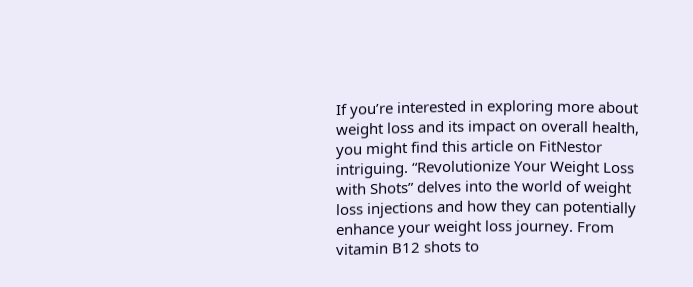If you’re interested in exploring more about weight loss and its impact on overall health, you might find this article on FitNestor intriguing. “Revolutionize Your Weight Loss with Shots” delves into the world of weight loss injections and how they can potentially enhance your weight loss journey. From vitamin B12 shots to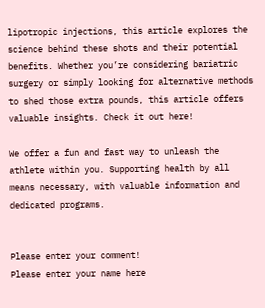lipotropic injections, this article explores the science behind these shots and their potential benefits. Whether you’re considering bariatric surgery or simply looking for alternative methods to shed those extra pounds, this article offers valuable insights. Check it out here!

We offer a fun and fast way to unleash the athlete within you. Supporting health by all means necessary, with valuable information and dedicated programs.


Please enter your comment!
Please enter your name here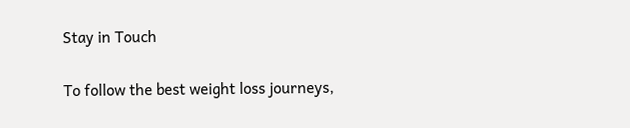Stay in Touch

To follow the best weight loss journeys,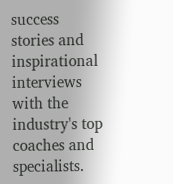success stories and inspirational interviews with the industry's top coaches and specialists.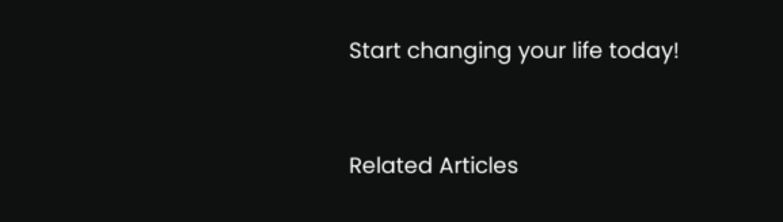Start changing your life today!


Related Articles